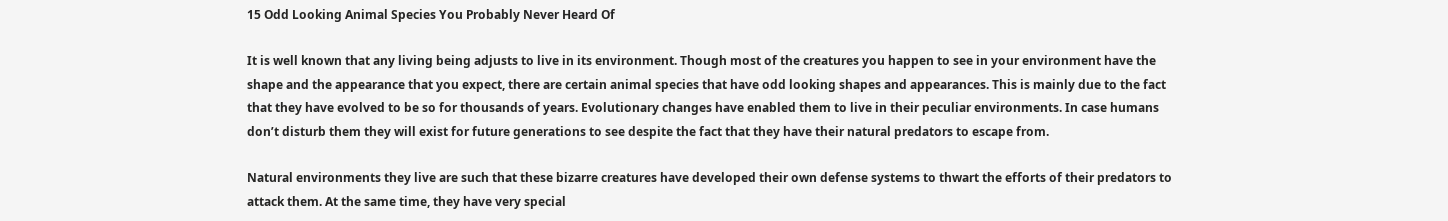15 Odd Looking Animal Species You Probably Never Heard Of

It is well known that any living being adjusts to live in its environment. Though most of the creatures you happen to see in your environment have the shape and the appearance that you expect, there are certain animal species that have odd looking shapes and appearances. This is mainly due to the fact that they have evolved to be so for thousands of years. Evolutionary changes have enabled them to live in their peculiar environments. In case humans don’t disturb them they will exist for future generations to see despite the fact that they have their natural predators to escape from.

Natural environments they live are such that these bizarre creatures have developed their own defense systems to thwart the efforts of their predators to attack them. At the same time, they have very special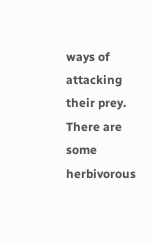ways of attacking their prey. There are some herbivorous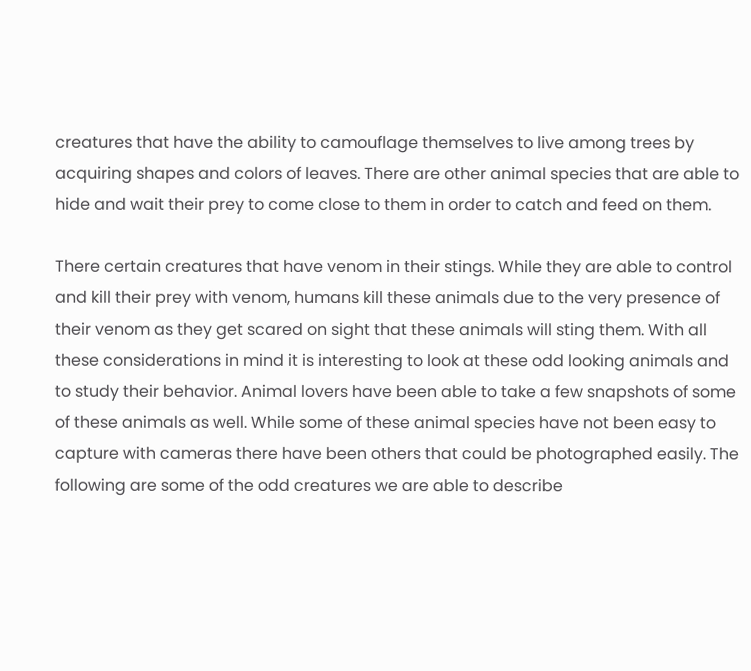creatures that have the ability to camouflage themselves to live among trees by acquiring shapes and colors of leaves. There are other animal species that are able to hide and wait their prey to come close to them in order to catch and feed on them.

There certain creatures that have venom in their stings. While they are able to control and kill their prey with venom, humans kill these animals due to the very presence of their venom as they get scared on sight that these animals will sting them. With all these considerations in mind it is interesting to look at these odd looking animals and to study their behavior. Animal lovers have been able to take a few snapshots of some of these animals as well. While some of these animal species have not been easy to capture with cameras there have been others that could be photographed easily. The following are some of the odd creatures we are able to describe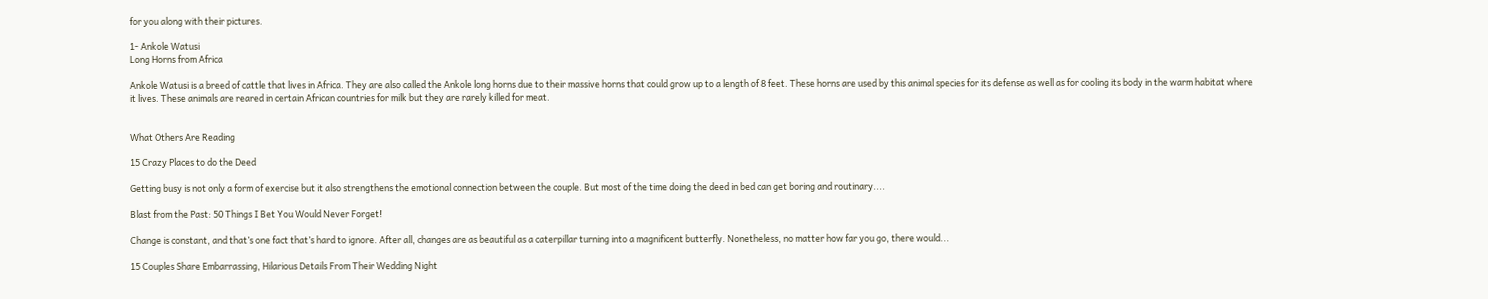for you along with their pictures.

1- Ankole Watusi
Long Horns from Africa

Ankole Watusi is a breed of cattle that lives in Africa. They are also called the Ankole long horns due to their massive horns that could grow up to a length of 8 feet. These horns are used by this animal species for its defense as well as for cooling its body in the warm habitat where it lives. These animals are reared in certain African countries for milk but they are rarely killed for meat.


What Others Are Reading

15 Crazy Places to do the Deed

Getting busy is not only a form of exercise but it also strengthens the emotional connection between the couple. But most of the time doing the deed in bed can get boring and routinary....

Blast from the Past: 50 Things I Bet You Would Never Forget!

Change is constant, and that’s one fact that’s hard to ignore. After all, changes are as beautiful as a caterpillar turning into a magnificent butterfly. Nonetheless, no matter how far you go, there would...

15 Couples Share Embarrassing, Hilarious Details From Their Wedding Night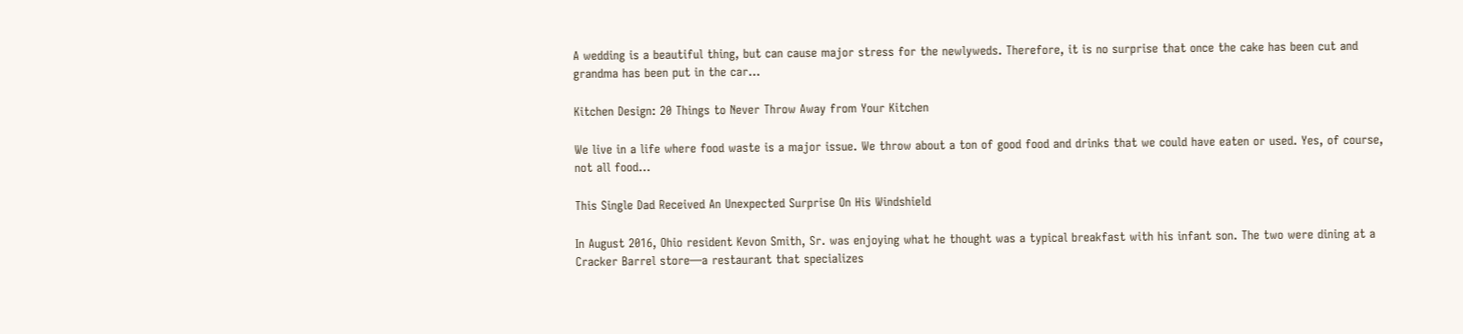A wedding is a beautiful thing, but can cause major stress for the newlyweds. Therefore, it is no surprise that once the cake has been cut and grandma has been put in the car...

Kitchen Design: 20 Things to Never Throw Away from Your Kitchen

We live in a life where food waste is a major issue. We throw about a ton of good food and drinks that we could have eaten or used. Yes, of course, not all food...

This Single Dad Received An Unexpected Surprise On His Windshield

In August 2016, Ohio resident Kevon Smith, Sr. was enjoying what he thought was a typical breakfast with his infant son. The two were dining at a Cracker Barrel store—a restaurant that specializes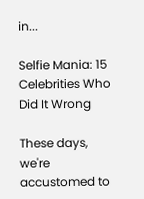in...

Selfie Mania: 15 Celebrities Who Did It Wrong

These days, we're accustomed to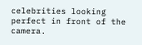celebrities looking perfect in front of the camera.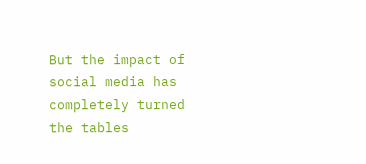But the impact of social media has completely turned the tables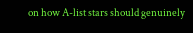on how A-list stars should genuinely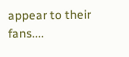appear to their fans....